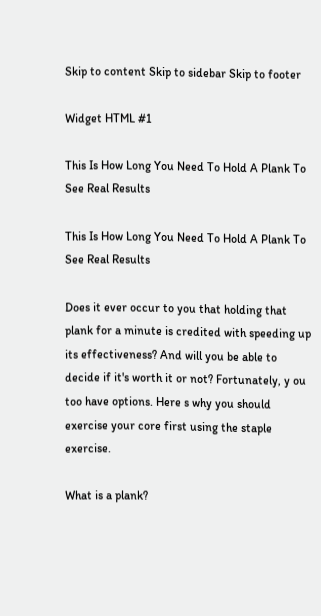Skip to content Skip to sidebar Skip to footer

Widget HTML #1

This Is How Long You Need To Hold A Plank To See Real Results

This Is How Long You Need To Hold A Plank To See Real Results

Does it ever occur to you that holding that plank for a minute is credited with speeding up its effectiveness? And will you be able to decide if it's worth it or not? Fortunately, y ou too have options. Here s why you should exercise your core first using the staple exercise.

What is a plank?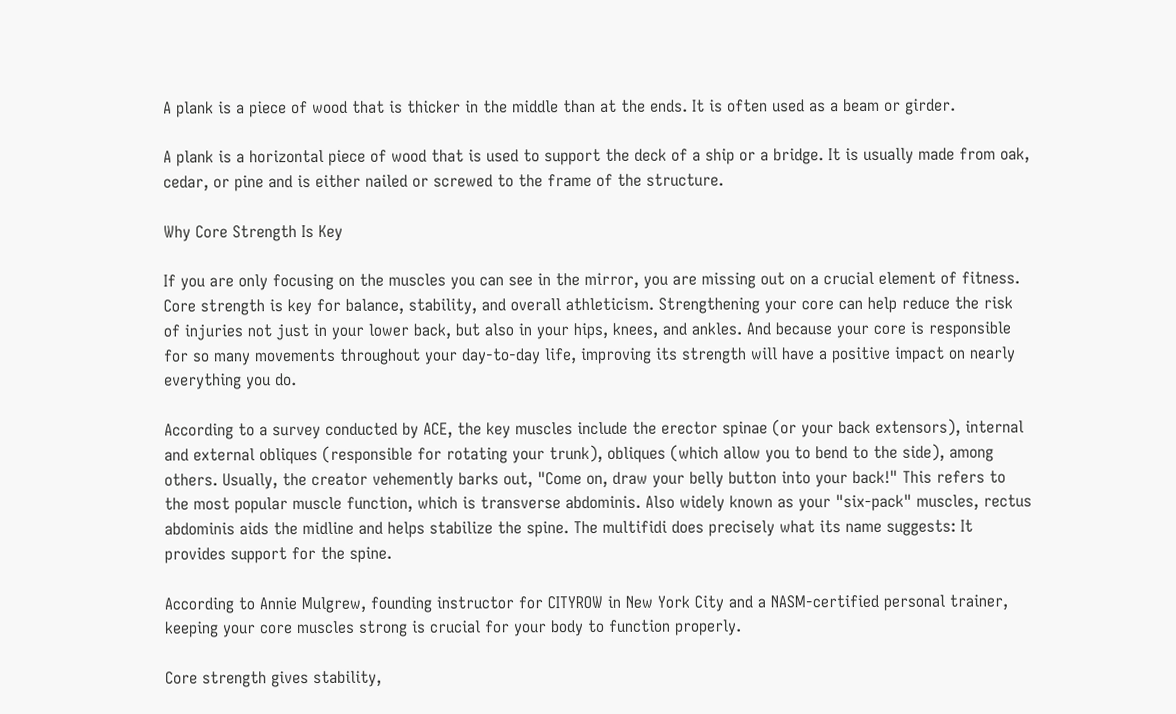A plank is a piece of wood that is thicker in the middle than at the ends. It is often used as a beam or girder.

A plank is a horizontal piece of wood that is used to support the deck of a ship or a bridge. It is usually made from oak, cedar, or pine and is either nailed or screwed to the frame of the structure.

Why Core Strength Is Key

If you are only focusing on the muscles you can see in the mirror, you are missing out on a crucial element of fitness. Core strength is key for balance, stability, and overall athleticism. Strengthening your core can help reduce the risk of injuries not just in your lower back, but also in your hips, knees, and ankles. And because your core is responsible for so many movements throughout your day-to-day life, improving its strength will have a positive impact on nearly everything you do.

According to a survey conducted by ACE, the key muscles include the erector spinae (or your back extensors), internal and external obliques (responsible for rotating your trunk), obliques (which allow you to bend to the side), among others. Usually, the creator vehemently barks out, "Come on, draw your belly button into your back!" This refers to the most popular muscle function, which is transverse abdominis. Also widely known as your "six-pack" muscles, rectus abdominis aids the midline and helps stabilize the spine. The multifidi does precisely what its name suggests: It provides support for the spine.

According to Annie Mulgrew, founding instructor for CITYROW in New York City and a NASM-certified personal trainer, keeping your core muscles strong is crucial for your body to function properly.

Core strength gives stability,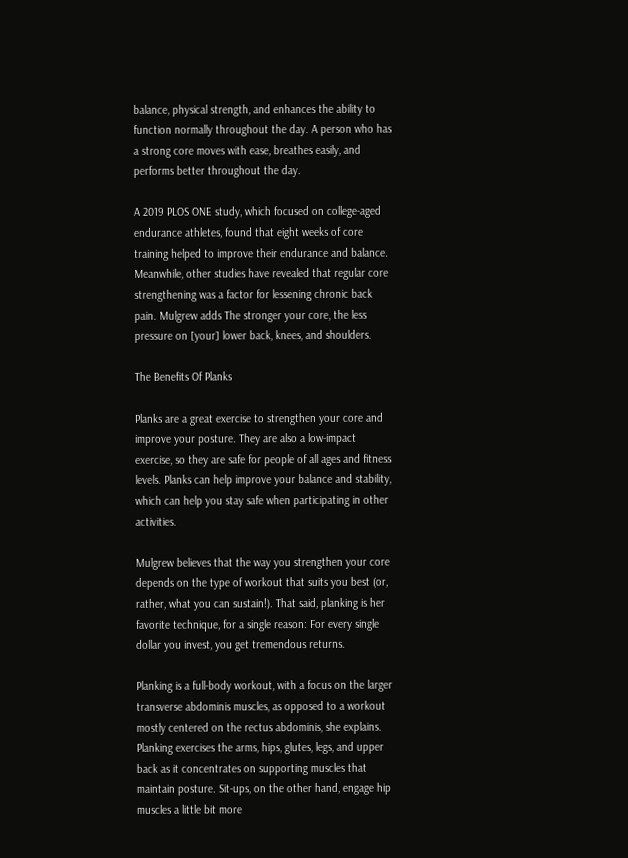balance, physical strength, and enhances the ability to function normally throughout the day. A person who has a strong core moves with ease, breathes easily, and performs better throughout the day.

A 2019 PLOS ONE study, which focused on college-aged endurance athletes, found that eight weeks of core training helped to improve their endurance and balance. Meanwhile, other studies have revealed that regular core strengthening was a factor for lessening chronic back pain. Mulgrew adds The stronger your core, the less pressure on [your] lower back, knees, and shoulders.

The Benefits Of Planks

Planks are a great exercise to strengthen your core and improve your posture. They are also a low-impact exercise, so they are safe for people of all ages and fitness levels. Planks can help improve your balance and stability, which can help you stay safe when participating in other activities.

Mulgrew believes that the way you strengthen your core depends on the type of workout that suits you best (or, rather, what you can sustain!). That said, planking is her favorite technique, for a single reason: For every single dollar you invest, you get tremendous returns.

Planking is a full-body workout, with a focus on the larger transverse abdominis muscles, as opposed to a workout mostly centered on the rectus abdominis, she explains. Planking exercises the arms, hips, glutes, legs, and upper back as it concentrates on supporting muscles that maintain posture. Sit-ups, on the other hand, engage hip muscles a little bit more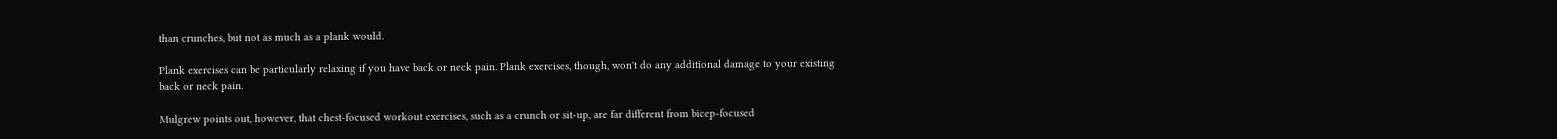than crunches, but not as much as a plank would.

Plank exercises can be particularly relaxing if you have back or neck pain. Plank exercises, though, won't do any additional damage to your existing back or neck pain.

Mulgrew points out, however, that chest-focused workout exercises, such as a crunch or sit-up, are far different from bicep-focused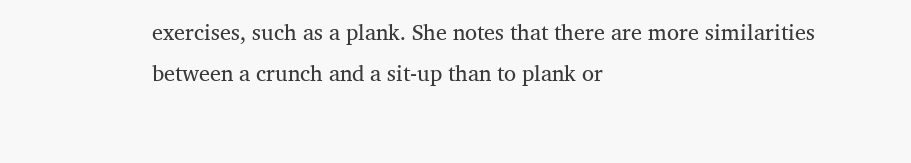exercises, such as a plank. She notes that there are more similarities between a crunch and a sit-up than to plank or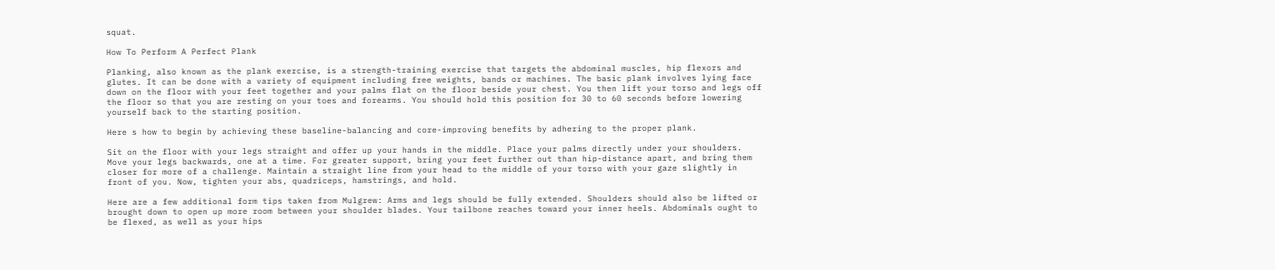squat.

How To Perform A Perfect Plank

Planking, also known as the plank exercise, is a strength-training exercise that targets the abdominal muscles, hip flexors and glutes. It can be done with a variety of equipment including free weights, bands or machines. The basic plank involves lying face down on the floor with your feet together and your palms flat on the floor beside your chest. You then lift your torso and legs off the floor so that you are resting on your toes and forearms. You should hold this position for 30 to 60 seconds before lowering yourself back to the starting position.

Here s how to begin by achieving these baseline-balancing and core-improving benefits by adhering to the proper plank.

Sit on the floor with your legs straight and offer up your hands in the middle. Place your palms directly under your shoulders. Move your legs backwards, one at a time. For greater support, bring your feet further out than hip-distance apart, and bring them closer for more of a challenge. Maintain a straight line from your head to the middle of your torso with your gaze slightly in front of you. Now, tighten your abs, quadriceps, hamstrings, and hold.

Here are a few additional form tips taken from Mulgrew: Arms and legs should be fully extended. Shoulders should also be lifted or brought down to open up more room between your shoulder blades. Your tailbone reaches toward your inner heels. Abdominals ought to be flexed, as well as your hips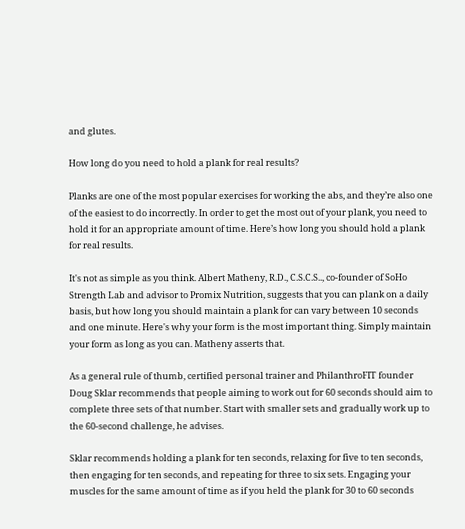and glutes.

How long do you need to hold a plank for real results?

Planks are one of the most popular exercises for working the abs, and they’re also one of the easiest to do incorrectly. In order to get the most out of your plank, you need to hold it for an appropriate amount of time. Here’s how long you should hold a plank for real results.

It's not as simple as you think. Albert Matheny, R.D., C.S.C.S.., co-founder of SoHo Strength Lab and advisor to Promix Nutrition, suggests that you can plank on a daily basis, but how long you should maintain a plank for can vary between 10 seconds and one minute. Here's why your form is the most important thing. Simply maintain your form as long as you can. Matheny asserts that.

As a general rule of thumb, certified personal trainer and PhilanthroFIT founder Doug Sklar recommends that people aiming to work out for 60 seconds should aim to complete three sets of that number. Start with smaller sets and gradually work up to the 60-second challenge, he advises.

Sklar recommends holding a plank for ten seconds, relaxing for five to ten seconds, then engaging for ten seconds, and repeating for three to six sets. Engaging your muscles for the same amount of time as if you held the plank for 30 to 60 seconds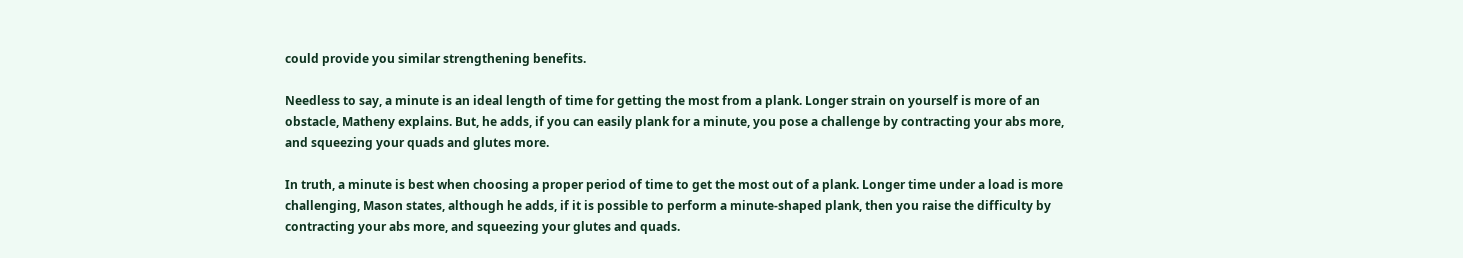could provide you similar strengthening benefits.

Needless to say, a minute is an ideal length of time for getting the most from a plank. Longer strain on yourself is more of an obstacle, Matheny explains. But, he adds, if you can easily plank for a minute, you pose a challenge by contracting your abs more, and squeezing your quads and glutes more.

In truth, a minute is best when choosing a proper period of time to get the most out of a plank. Longer time under a load is more challenging, Mason states, although he adds, if it is possible to perform a minute-shaped plank, then you raise the difficulty by contracting your abs more, and squeezing your glutes and quads.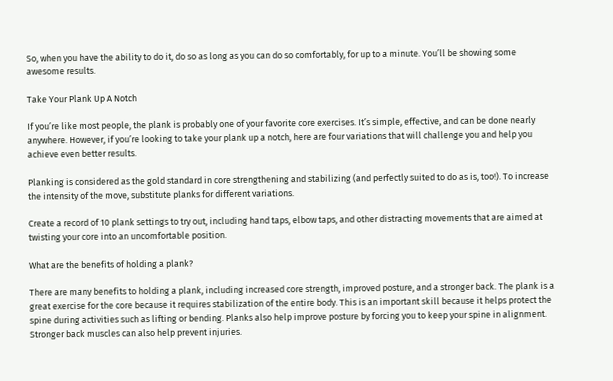So, when you have the ability to do it, do so as long as you can do so comfortably, for up to a minute. You’ll be showing some awesome results.

Take Your Plank Up A Notch

If you’re like most people, the plank is probably one of your favorite core exercises. It’s simple, effective, and can be done nearly anywhere. However, if you’re looking to take your plank up a notch, here are four variations that will challenge you and help you achieve even better results.

Planking is considered as the gold standard in core strengthening and stabilizing (and perfectly suited to do as is, too!). To increase the intensity of the move, substitute planks for different variations.

Create a record of 10 plank settings to try out, including hand taps, elbow taps, and other distracting movements that are aimed at twisting your core into an uncomfortable position.

What are the benefits of holding a plank?

There are many benefits to holding a plank, including increased core strength, improved posture, and a stronger back. The plank is a great exercise for the core because it requires stabilization of the entire body. This is an important skill because it helps protect the spine during activities such as lifting or bending. Planks also help improve posture by forcing you to keep your spine in alignment. Stronger back muscles can also help prevent injuries.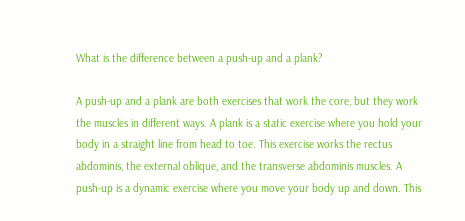What is the difference between a push-up and a plank?

A push-up and a plank are both exercises that work the core, but they work the muscles in different ways. A plank is a static exercise where you hold your body in a straight line from head to toe. This exercise works the rectus abdominis, the external oblique, and the transverse abdominis muscles. A push-up is a dynamic exercise where you move your body up and down. This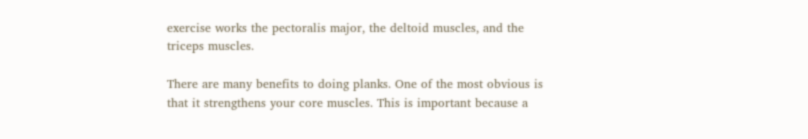exercise works the pectoralis major, the deltoid muscles, and the triceps muscles.

There are many benefits to doing planks. One of the most obvious is that it strengthens your core muscles. This is important because a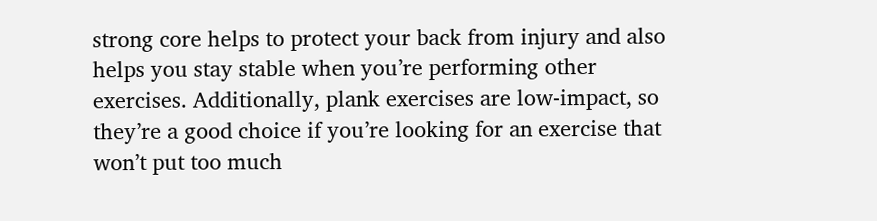strong core helps to protect your back from injury and also helps you stay stable when you’re performing other exercises. Additionally, plank exercises are low-impact, so they’re a good choice if you’re looking for an exercise that won’t put too much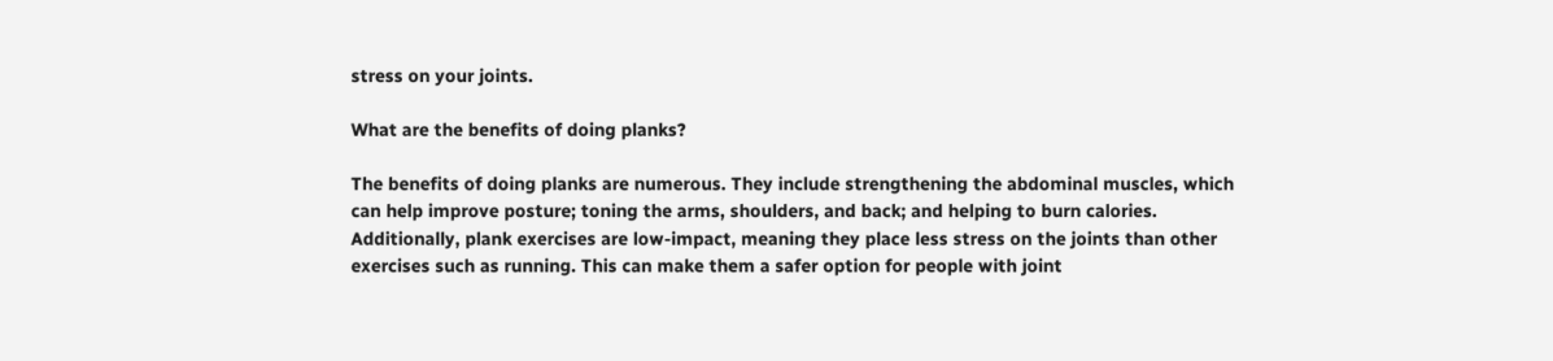stress on your joints.

What are the benefits of doing planks?

The benefits of doing planks are numerous. They include strengthening the abdominal muscles, which can help improve posture; toning the arms, shoulders, and back; and helping to burn calories. Additionally, plank exercises are low-impact, meaning they place less stress on the joints than other exercises such as running. This can make them a safer option for people with joint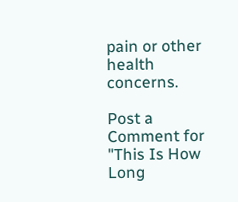pain or other health concerns.

Post a Comment for "This Is How Long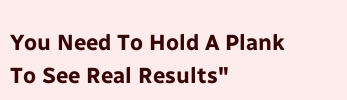You Need To Hold A Plank To See Real Results"